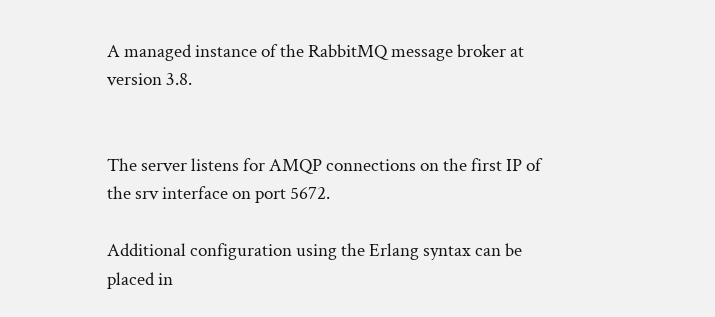A managed instance of the RabbitMQ message broker at version 3.8.


The server listens for AMQP connections on the first IP of the srv interface on port 5672.

Additional configuration using the Erlang syntax can be placed in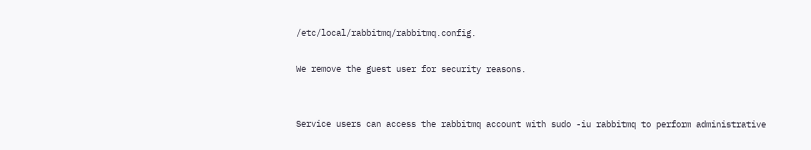/etc/local/rabbitmq/rabbitmq.config.

We remove the guest user for security reasons.


Service users can access the rabbitmq account with sudo -iu rabbitmq to perform administrative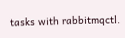tasks with rabbitmqctl.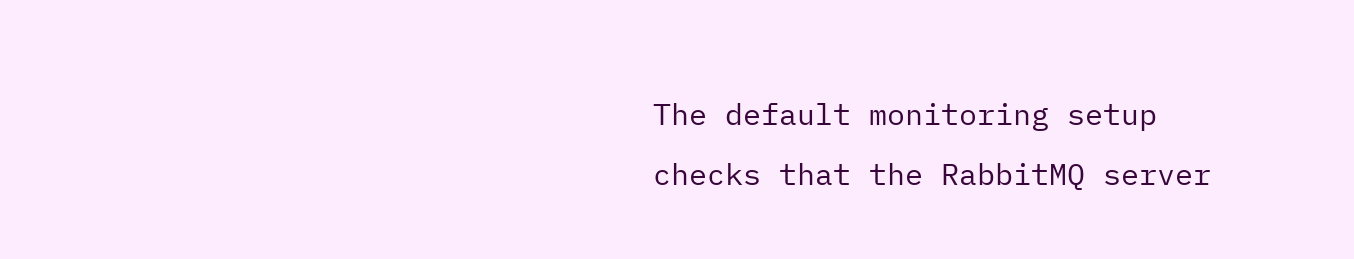The default monitoring setup checks that the RabbitMQ server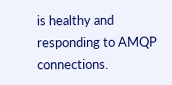is healthy and responding to AMQP connections.